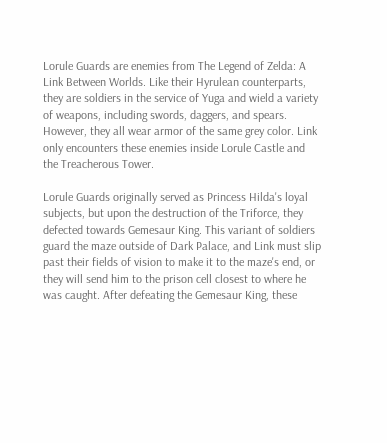Lorule Guards are enemies from The Legend of Zelda: A Link Between Worlds. Like their Hyrulean counterparts, they are soldiers in the service of Yuga and wield a variety of weapons, including swords, daggers, and spears. However, they all wear armor of the same grey color. Link only encounters these enemies inside Lorule Castle and the Treacherous Tower.

Lorule Guards originally served as Princess Hilda's loyal subjects, but upon the destruction of the Triforce, they defected towards Gemesaur King. This variant of soldiers guard the maze outside of Dark Palace, and Link must slip past their fields of vision to make it to the maze's end, or they will send him to the prison cell closest to where he was caught. After defeating the Gemesaur King, these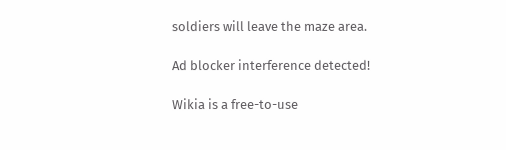soldiers will leave the maze area.

Ad blocker interference detected!

Wikia is a free-to-use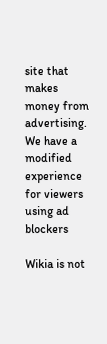site that makes money from advertising. We have a modified experience for viewers using ad blockers

Wikia is not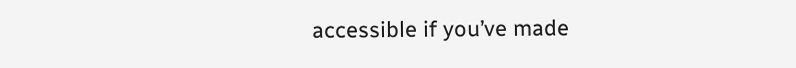accessible if you’ve made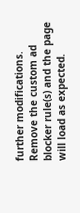further modifications. Remove the custom ad blocker rule(s) and the page will load as expected.